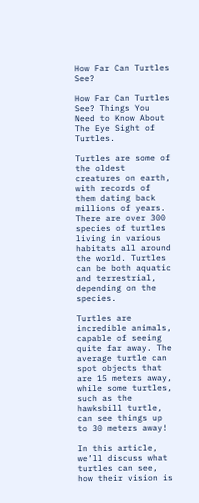How Far Can Turtles See?

How Far Can Turtles See? Things You Need to Know About The Eye Sight of Turtles.

Turtles are some of the oldest creatures on earth, with records of them dating back millions of years. There are over 300 species of turtles living in various habitats all around the world. Turtles can be both aquatic and terrestrial, depending on the species.

Turtles are incredible animals, capable of seeing quite far away. The average turtle can spot objects that are 15 meters away, while some turtles, such as the hawksbill turtle, can see things up to 30 meters away!

In this article, we’ll discuss what turtles can see, how their vision is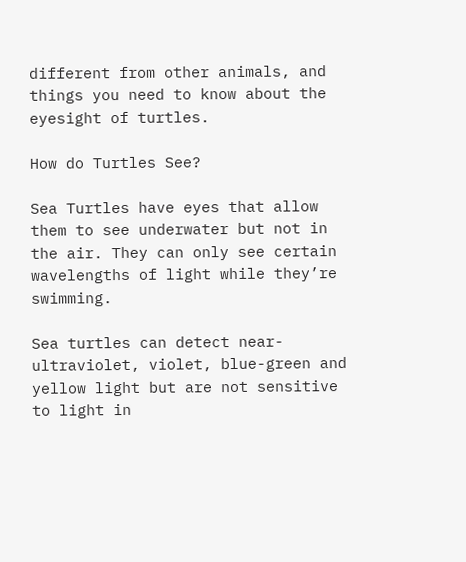different from other animals, and things you need to know about the eyesight of turtles.

How do Turtles See?

Sea Turtles have eyes that allow them to see underwater but not in the air. They can only see certain wavelengths of light while they’re swimming.

Sea turtles can detect near-ultraviolet, violet, blue-green and yellow light but are not sensitive to light in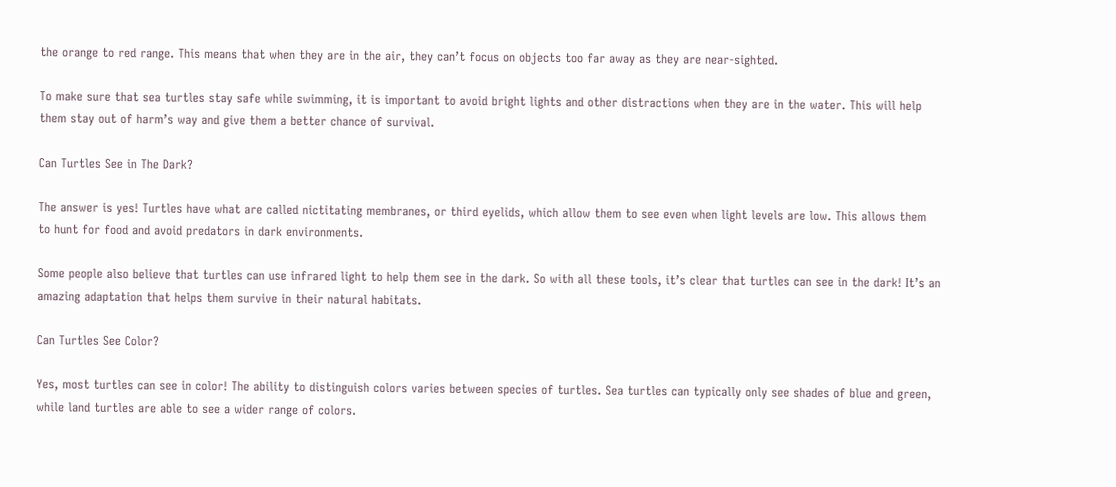the orange to red range. This means that when they are in the air, they can’t focus on objects too far away as they are near-sighted.

To make sure that sea turtles stay safe while swimming, it is important to avoid bright lights and other distractions when they are in the water. This will help them stay out of harm’s way and give them a better chance of survival.

Can Turtles See in The Dark?

The answer is yes! Turtles have what are called nictitating membranes, or third eyelids, which allow them to see even when light levels are low. This allows them to hunt for food and avoid predators in dark environments.

Some people also believe that turtles can use infrared light to help them see in the dark. So with all these tools, it’s clear that turtles can see in the dark! It’s an amazing adaptation that helps them survive in their natural habitats.

Can Turtles See Color?

Yes, most turtles can see in color! The ability to distinguish colors varies between species of turtles. Sea turtles can typically only see shades of blue and green, while land turtles are able to see a wider range of colors.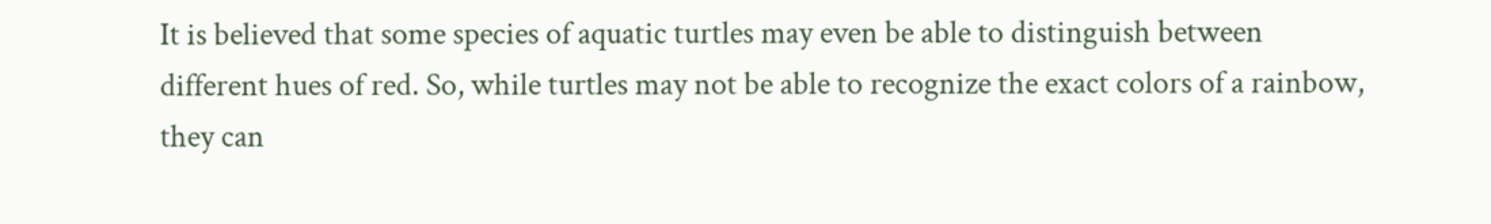It is believed that some species of aquatic turtles may even be able to distinguish between different hues of red. So, while turtles may not be able to recognize the exact colors of a rainbow, they can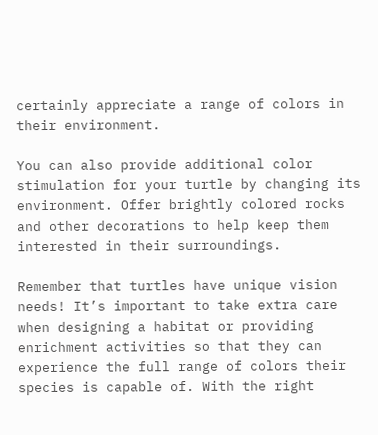certainly appreciate a range of colors in their environment.

You can also provide additional color stimulation for your turtle by changing its environment. Offer brightly colored rocks and other decorations to help keep them interested in their surroundings.

Remember that turtles have unique vision needs! It’s important to take extra care when designing a habitat or providing enrichment activities so that they can experience the full range of colors their species is capable of. With the right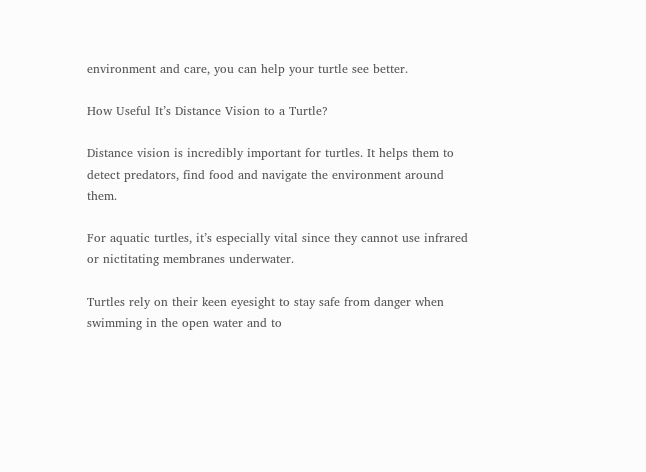environment and care, you can help your turtle see better.

How Useful It’s Distance Vision to a Turtle?

Distance vision is incredibly important for turtles. It helps them to detect predators, find food and navigate the environment around them.

For aquatic turtles, it’s especially vital since they cannot use infrared or nictitating membranes underwater.

Turtles rely on their keen eyesight to stay safe from danger when swimming in the open water and to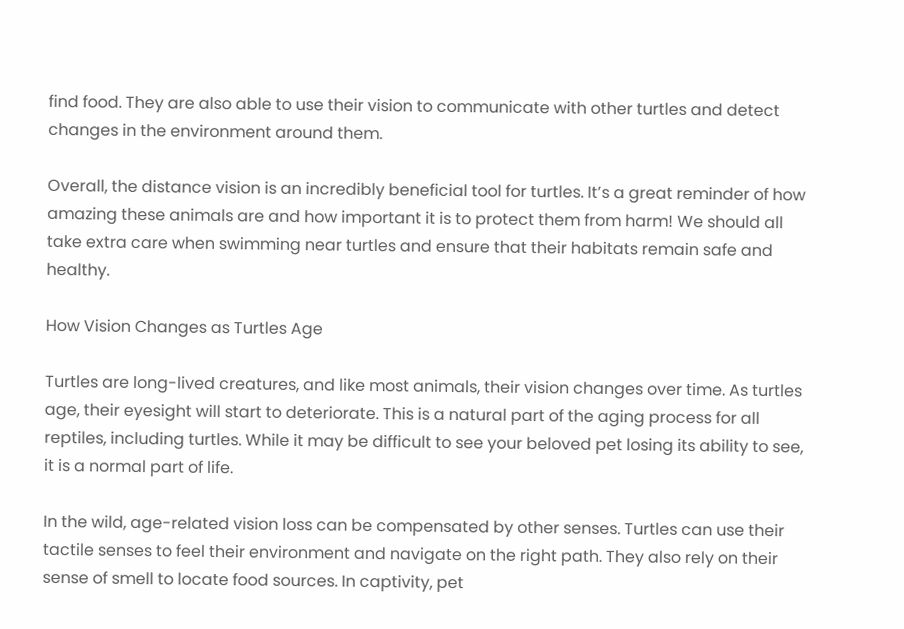find food. They are also able to use their vision to communicate with other turtles and detect changes in the environment around them.

Overall, the distance vision is an incredibly beneficial tool for turtles. It’s a great reminder of how amazing these animals are and how important it is to protect them from harm! We should all take extra care when swimming near turtles and ensure that their habitats remain safe and healthy.

How Vision Changes as Turtles Age

Turtles are long-lived creatures, and like most animals, their vision changes over time. As turtles age, their eyesight will start to deteriorate. This is a natural part of the aging process for all reptiles, including turtles. While it may be difficult to see your beloved pet losing its ability to see, it is a normal part of life.

In the wild, age-related vision loss can be compensated by other senses. Turtles can use their tactile senses to feel their environment and navigate on the right path. They also rely on their sense of smell to locate food sources. In captivity, pet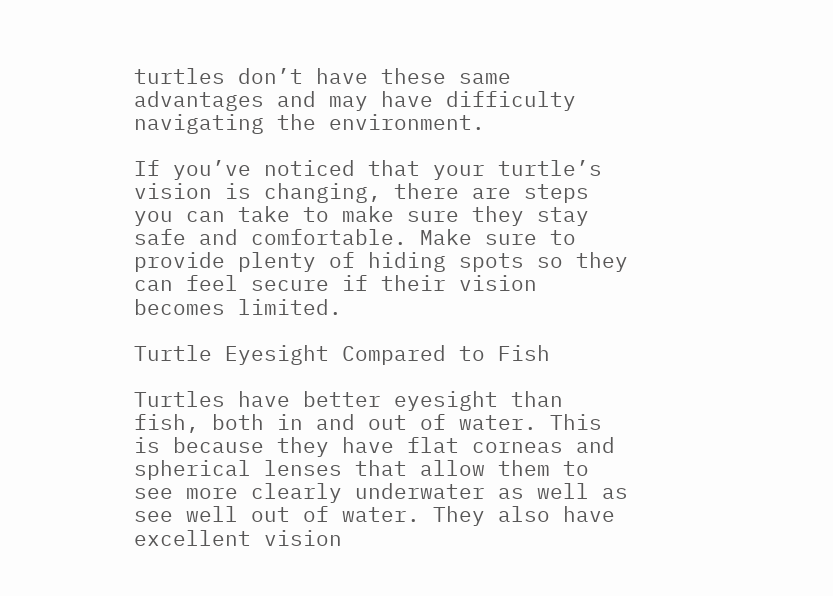turtles don’t have these same advantages and may have difficulty navigating the environment.

If you’ve noticed that your turtle’s vision is changing, there are steps you can take to make sure they stay safe and comfortable. Make sure to provide plenty of hiding spots so they can feel secure if their vision becomes limited.

Turtle Eyesight Compared to Fish

Turtles have better eyesight than fish, both in and out of water. This is because they have flat corneas and spherical lenses that allow them to see more clearly underwater as well as see well out of water. They also have excellent vision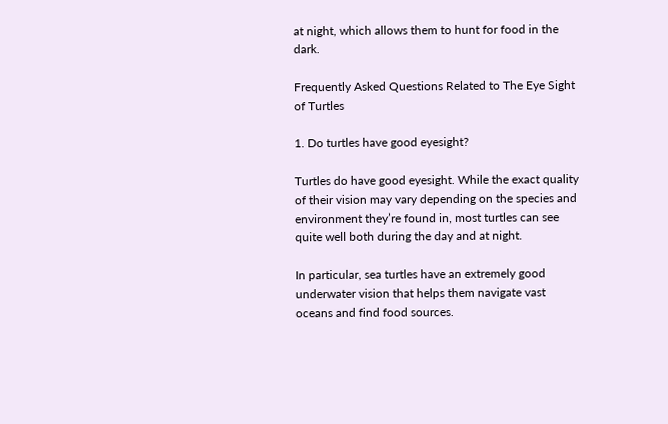at night, which allows them to hunt for food in the dark.

Frequently Asked Questions Related to The Eye Sight of Turtles

1. Do turtles have good eyesight?

Turtles do have good eyesight. While the exact quality of their vision may vary depending on the species and environment they’re found in, most turtles can see quite well both during the day and at night.

In particular, sea turtles have an extremely good underwater vision that helps them navigate vast oceans and find food sources.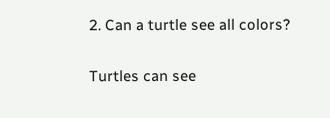2. Can a turtle see all colors?

Turtles can see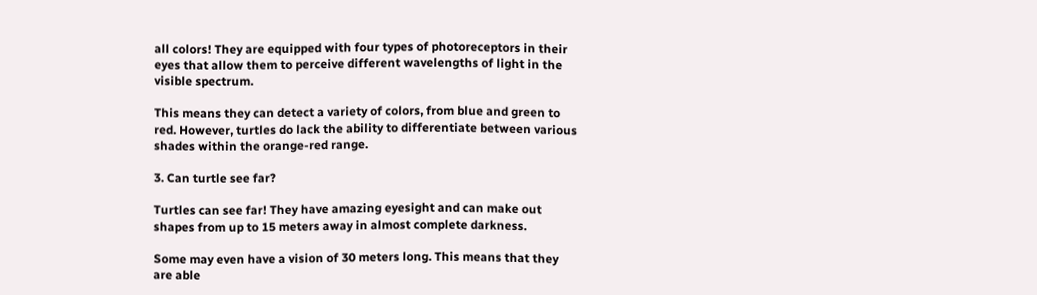all colors! They are equipped with four types of photoreceptors in their eyes that allow them to perceive different wavelengths of light in the visible spectrum.

This means they can detect a variety of colors, from blue and green to red. However, turtles do lack the ability to differentiate between various shades within the orange-red range.

3. Can turtle see far?

Turtles can see far! They have amazing eyesight and can make out shapes from up to 15 meters away in almost complete darkness.

Some may even have a vision of 30 meters long. This means that they are able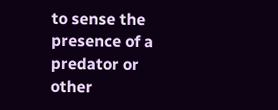to sense the presence of a predator or other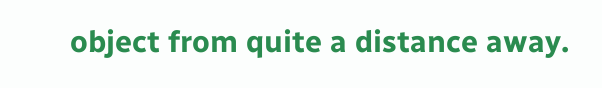object from quite a distance away.